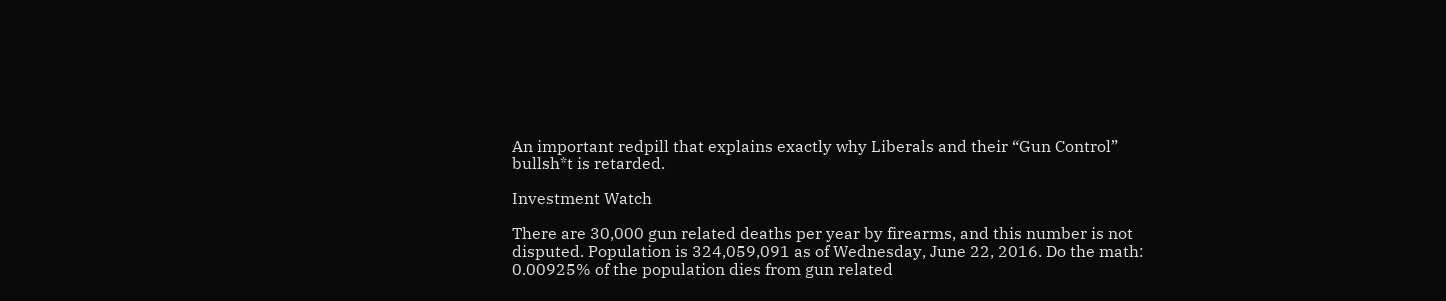An important redpill that explains exactly why Liberals and their “Gun Control” bullsh*t is retarded.

Investment Watch

There are 30,000 gun related deaths per year by firearms, and this number is not disputed. Population is 324,059,091 as of Wednesday, June 22, 2016. Do the math: 0.00925% of the population dies from gun related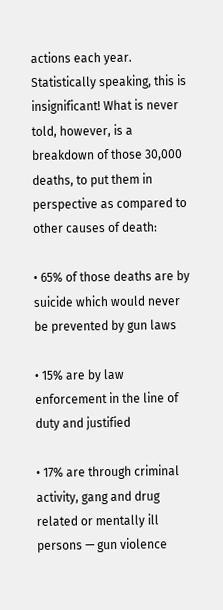actions each year. Statistically speaking, this is insignificant! What is never told, however, is a breakdown of those 30,000 deaths, to put them in perspective as compared to other causes of death:

• 65% of those deaths are by suicide which would never be prevented by gun laws

• 15% are by law enforcement in the line of duty and justified

• 17% are through criminal activity, gang and drug related or mentally ill persons — gun violence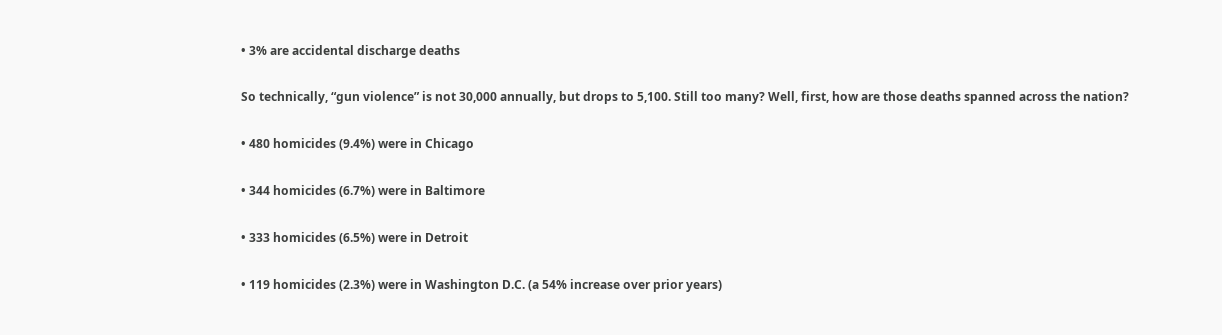• 3% are accidental discharge deaths

So technically, “gun violence” is not 30,000 annually, but drops to 5,100. Still too many? Well, first, how are those deaths spanned across the nation?

• 480 homicides (9.4%) were in Chicago

• 344 homicides (6.7%) were in Baltimore

• 333 homicides (6.5%) were in Detroit

• 119 homicides (2.3%) were in Washington D.C. (a 54% increase over prior years)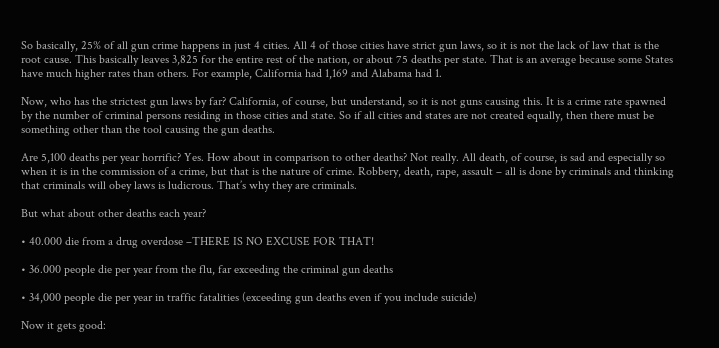So basically, 25% of all gun crime happens in just 4 cities. All 4 of those cities have strict gun laws, so it is not the lack of law that is the root cause. This basically leaves 3,825 for the entire rest of the nation, or about 75 deaths per state. That is an average because some States have much higher rates than others. For example, California had 1,169 and Alabama had 1.

Now, who has the strictest gun laws by far? California, of course, but understand, so it is not guns causing this. It is a crime rate spawned by the number of criminal persons residing in those cities and state. So if all cities and states are not created equally, then there must be something other than the tool causing the gun deaths.

Are 5,100 deaths per year horrific? Yes. How about in comparison to other deaths? Not really. All death, of course, is sad and especially so when it is in the commission of a crime, but that is the nature of crime. Robbery, death, rape, assault – all is done by criminals and thinking that criminals will obey laws is ludicrous. That’s why they are criminals.

But what about other deaths each year?

• 40.000 die from a drug overdose –THERE IS NO EXCUSE FOR THAT!

• 36.000 people die per year from the flu, far exceeding the criminal gun deaths

• 34,000 people die per year in traffic fatalities (exceeding gun deaths even if you include suicide)

Now it gets good: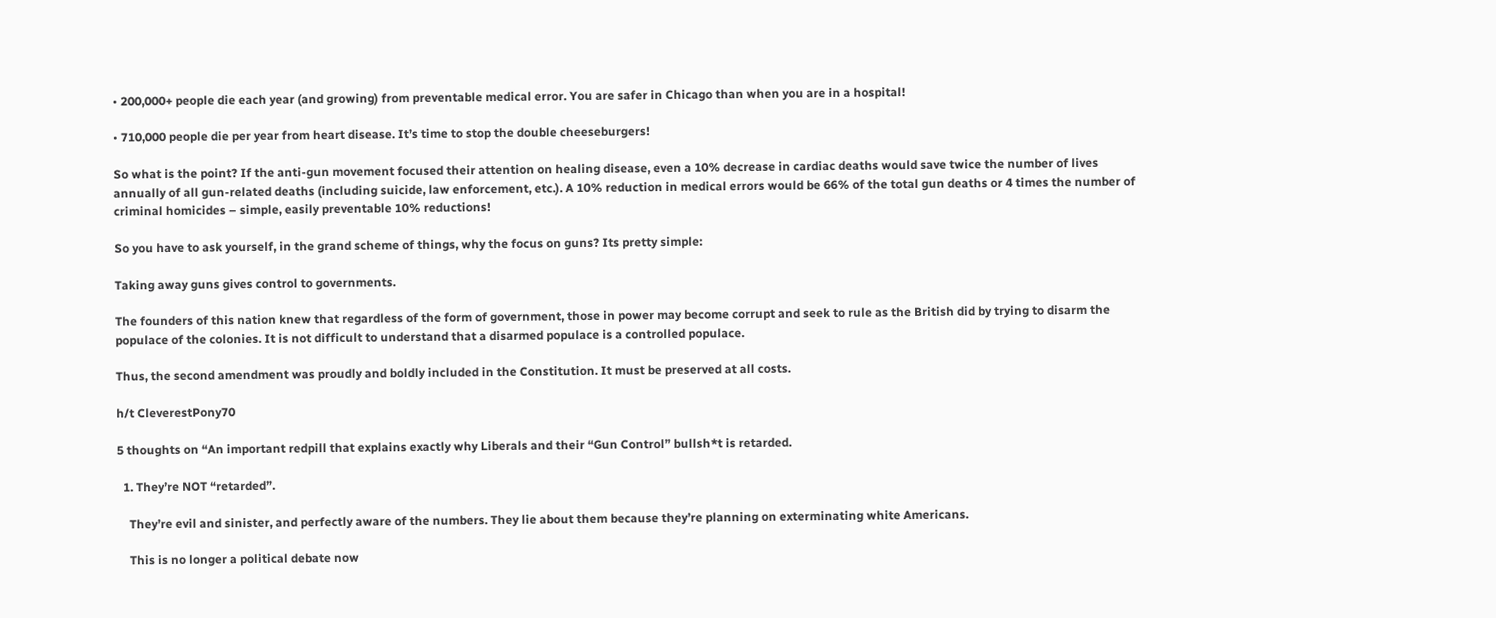• 200,000+ people die each year (and growing) from preventable medical error. You are safer in Chicago than when you are in a hospital!

• 710,000 people die per year from heart disease. It’s time to stop the double cheeseburgers!

So what is the point? If the anti-gun movement focused their attention on healing disease, even a 10% decrease in cardiac deaths would save twice the number of lives annually of all gun-related deaths (including suicide, law enforcement, etc.). A 10% reduction in medical errors would be 66% of the total gun deaths or 4 times the number of criminal homicides – simple, easily preventable 10% reductions!

So you have to ask yourself, in the grand scheme of things, why the focus on guns? Its pretty simple:

Taking away guns gives control to governments.

The founders of this nation knew that regardless of the form of government, those in power may become corrupt and seek to rule as the British did by trying to disarm the populace of the colonies. It is not difficult to understand that a disarmed populace is a controlled populace.

Thus, the second amendment was proudly and boldly included in the Constitution. It must be preserved at all costs.

h/t CleverestPony70

5 thoughts on “An important redpill that explains exactly why Liberals and their “Gun Control” bullsh*t is retarded.

  1. They’re NOT “retarded”.

    They’re evil and sinister, and perfectly aware of the numbers. They lie about them because they’re planning on exterminating white Americans.

    This is no longer a political debate now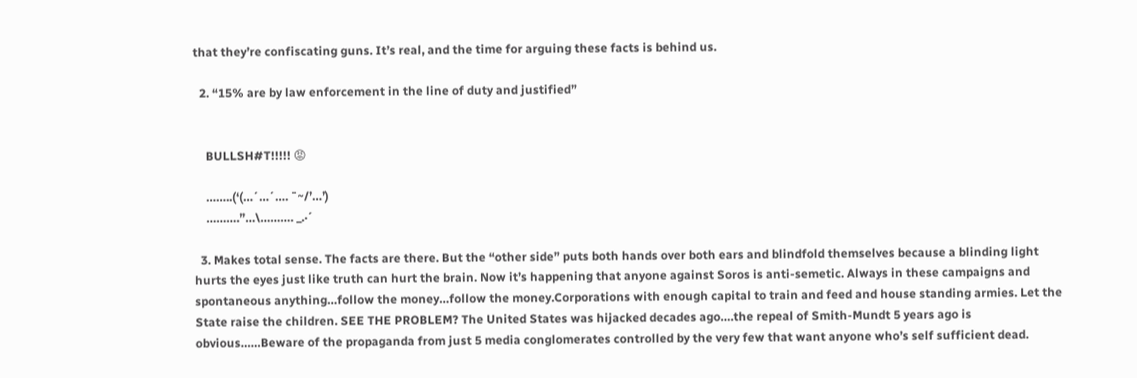that they’re confiscating guns. It’s real, and the time for arguing these facts is behind us.

  2. “15% are by law enforcement in the line of duty and justified”


    BULLSH#T!!!!! 😡

    ……..(‘(…´…´…. ¯~/’…’)
    ……….”…\………. _.·´

  3. Makes total sense. The facts are there. But the “other side” puts both hands over both ears and blindfold themselves because a blinding light hurts the eyes just like truth can hurt the brain. Now it’s happening that anyone against Soros is anti-semetic. Always in these campaigns and spontaneous anything…follow the money…follow the money.Corporations with enough capital to train and feed and house standing armies. Let the State raise the children. SEE THE PROBLEM? The United States was hijacked decades ago….the repeal of Smith-Mundt 5 years ago is obvious……Beware of the propaganda from just 5 media conglomerates controlled by the very few that want anyone who’s self sufficient dead.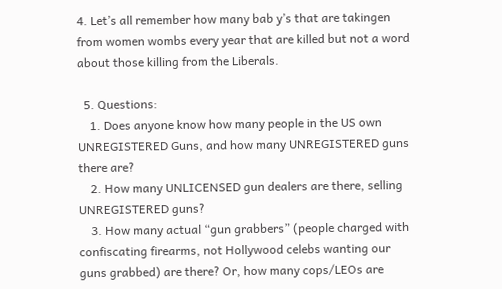4. Let’s all remember how many bab y’s that are takingen from women wombs every year that are killed but not a word about those killing from the Liberals.

  5. Questions:
    1. Does anyone know how many people in the US own UNREGISTERED Guns, and how many UNREGISTERED guns there are?
    2. How many UNLICENSED gun dealers are there, selling UNREGISTERED guns?
    3. How many actual “gun grabbers” (people charged with confiscating firearms, not Hollywood celebs wanting our guns grabbed) are there? Or, how many cops/LEOs are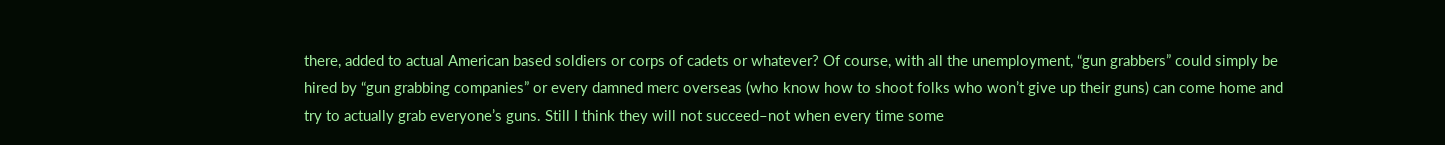there, added to actual American based soldiers or corps of cadets or whatever? Of course, with all the unemployment, “gun grabbers” could simply be hired by “gun grabbing companies” or every damned merc overseas (who know how to shoot folks who won’t give up their guns) can come home and try to actually grab everyone’s guns. Still I think they will not succeed–not when every time some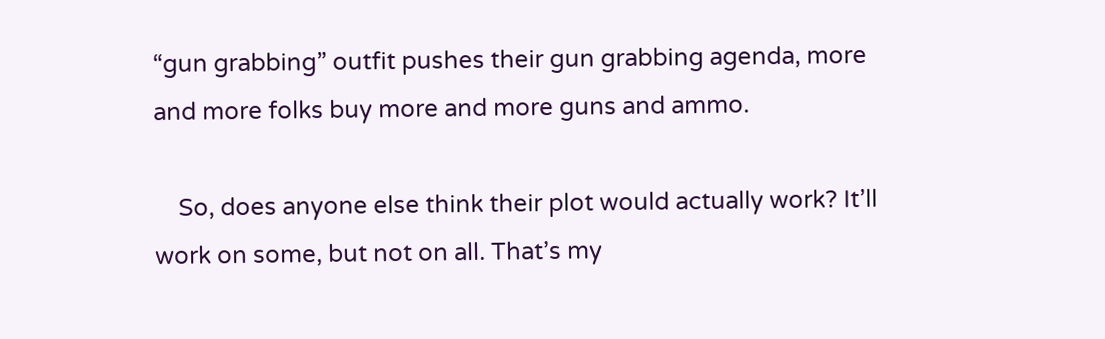“gun grabbing” outfit pushes their gun grabbing agenda, more and more folks buy more and more guns and ammo.

    So, does anyone else think their plot would actually work? It’ll work on some, but not on all. That’s my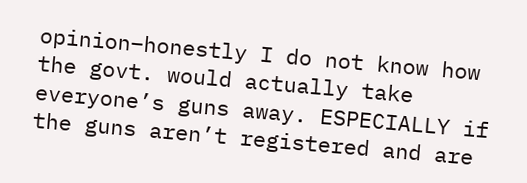opinion–honestly I do not know how the govt. would actually take everyone’s guns away. ESPECIALLY if the guns aren’t registered and are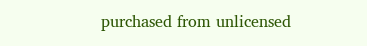purchased from unlicensed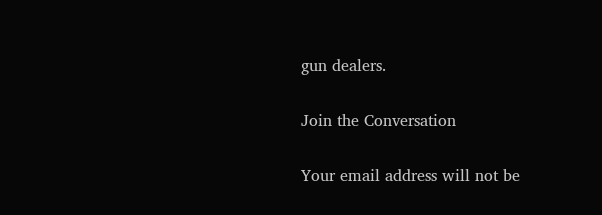gun dealers.

Join the Conversation

Your email address will not be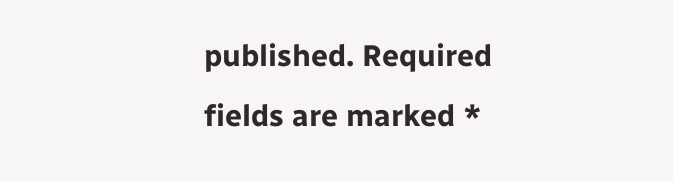published. Required fields are marked *